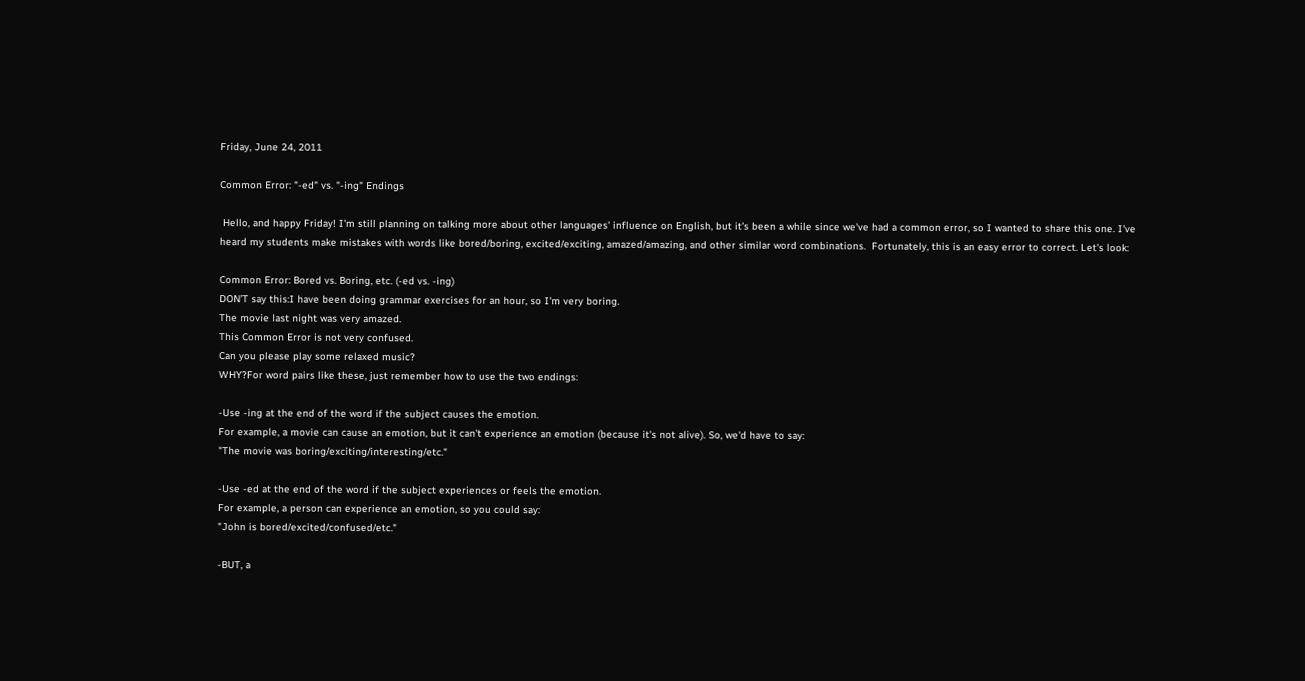Friday, June 24, 2011

Common Error: "-ed" vs. "-ing" Endings

 Hello, and happy Friday! I'm still planning on talking more about other languages' influence on English, but it's been a while since we've had a common error, so I wanted to share this one. I've heard my students make mistakes with words like bored/boring, excited/exciting, amazed/amazing, and other similar word combinations.  Fortunately, this is an easy error to correct. Let's look:

Common Error: Bored vs. Boring, etc. (-ed vs. -ing)
DON’T say this:I have been doing grammar exercises for an hour, so I'm very boring.
The movie last night was very amazed.
This Common Error is not very confused.
Can you please play some relaxed music?
WHY?For word pairs like these, just remember how to use the two endings:

-Use -ing at the end of the word if the subject causes the emotion.
For example, a movie can cause an emotion, but it can't experience an emotion (because it's not alive). So, we'd have to say:
"The movie was boring/exciting/interesting/etc."

-Use -ed at the end of the word if the subject experiences or feels the emotion.
For example, a person can experience an emotion, so you could say:
"John is bored/excited/confused/etc."

-BUT, a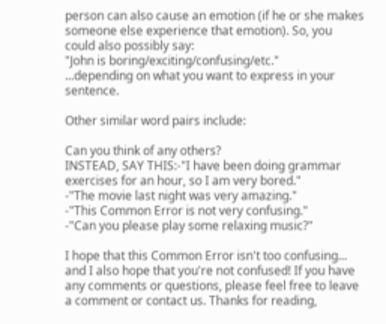person can also cause an emotion (if he or she makes someone else experience that emotion). So, you could also possibly say:
"John is boring/exciting/confusing/etc."
...depending on what you want to express in your sentence.

Other similar word pairs include:

Can you think of any others?
INSTEAD, SAY THIS:-"I have been doing grammar exercises for an hour, so I am very bored."
-"The movie last night was very amazing."
-"This Common Error is not very confusing."
-"Can you please play some relaxing music?"

I hope that this Common Error isn't too confusing... and I also hope that you're not confused! If you have any comments or questions, please feel free to leave a comment or contact us. Thanks for reading,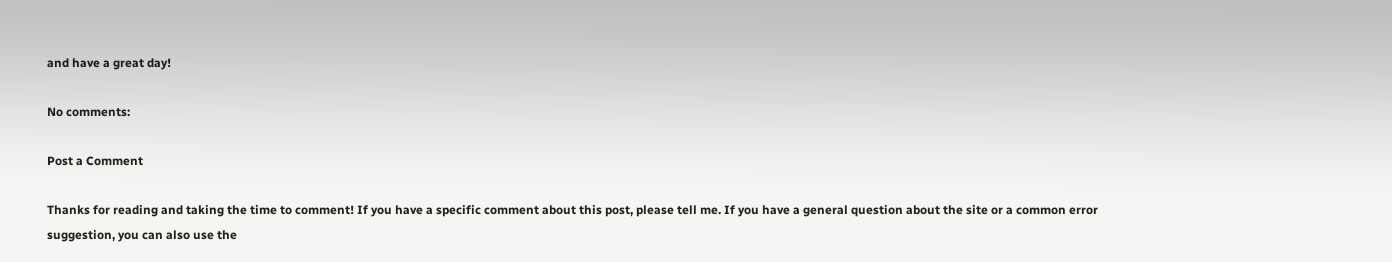and have a great day!

No comments:

Post a Comment

Thanks for reading and taking the time to comment! If you have a specific comment about this post, please tell me. If you have a general question about the site or a common error suggestion, you can also use the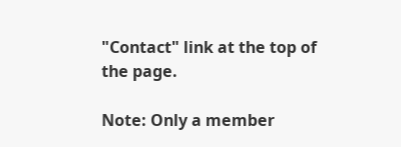"Contact" link at the top of the page.

Note: Only a member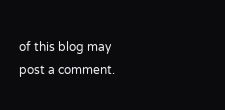of this blog may post a comment.